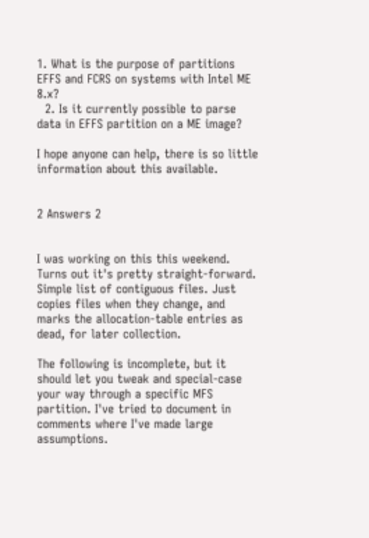1. What is the purpose of partitions EFFS and FCRS on systems with Intel ME 8.x?
  2. Is it currently possible to parse data in EFFS partition on a ME image?

I hope anyone can help, there is so little information about this available.


2 Answers 2


I was working on this this weekend. Turns out it's pretty straight-forward. Simple list of contiguous files. Just copies files when they change, and marks the allocation-table entries as dead, for later collection.

The following is incomplete, but it should let you tweak and special-case your way through a specific MFS partition. I've tried to document in comments where I've made large assumptions.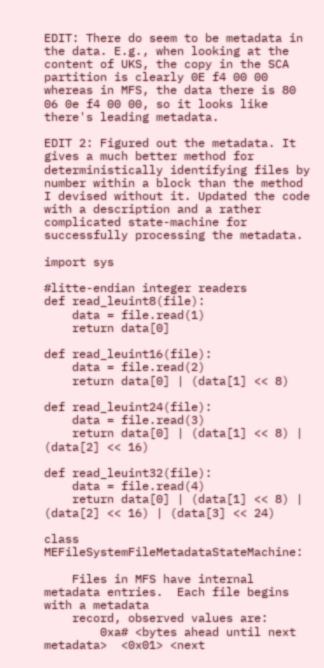EDIT: There do seem to be metadata in the data. E.g., when looking at the content of UKS, the copy in the SCA partition is clearly 0E f4 00 00 whereas in MFS, the data there is 80 06 0e f4 00 00, so it looks like there's leading metadata.

EDIT 2: Figured out the metadata. It gives a much better method for deterministically identifying files by number within a block than the method I devised without it. Updated the code with a description and a rather complicated state-machine for successfully processing the metadata.

import sys

#litte-endian integer readers
def read_leuint8(file):
    data = file.read(1)
    return data[0]

def read_leuint16(file):
    data = file.read(2)
    return data[0] | (data[1] << 8)

def read_leuint24(file):
    data = file.read(3)
    return data[0] | (data[1] << 8) | (data[2] << 16)

def read_leuint32(file):
    data = file.read(4)
    return data[0] | (data[1] << 8) | (data[2] << 16) | (data[3] << 24)

class MEFileSystemFileMetadataStateMachine:

    Files in MFS have internal metadata entries.  Each file begins with a metadata
    record, observed values are:
        0xa# <bytes ahead until next metadata>  <0x01> <next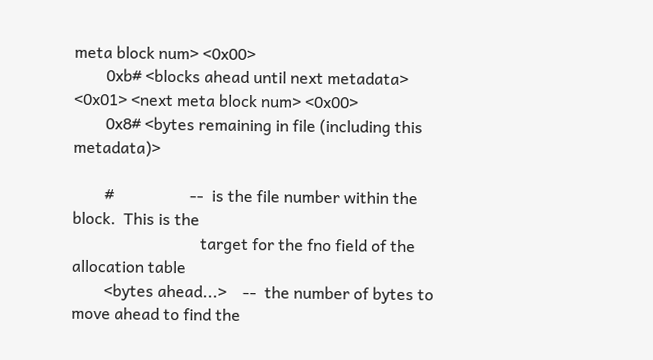meta block num> <0x00>
        0xb# <blocks ahead until next metadata> <0x01> <next meta block num> <0x00>
        0x8# <bytes remaining in file (including this metadata)>

        #                   --  is the file number within the block.  This is the
                                target for the fno field of the allocation table
        <bytes ahead...>    --  the number of bytes to move ahead to find the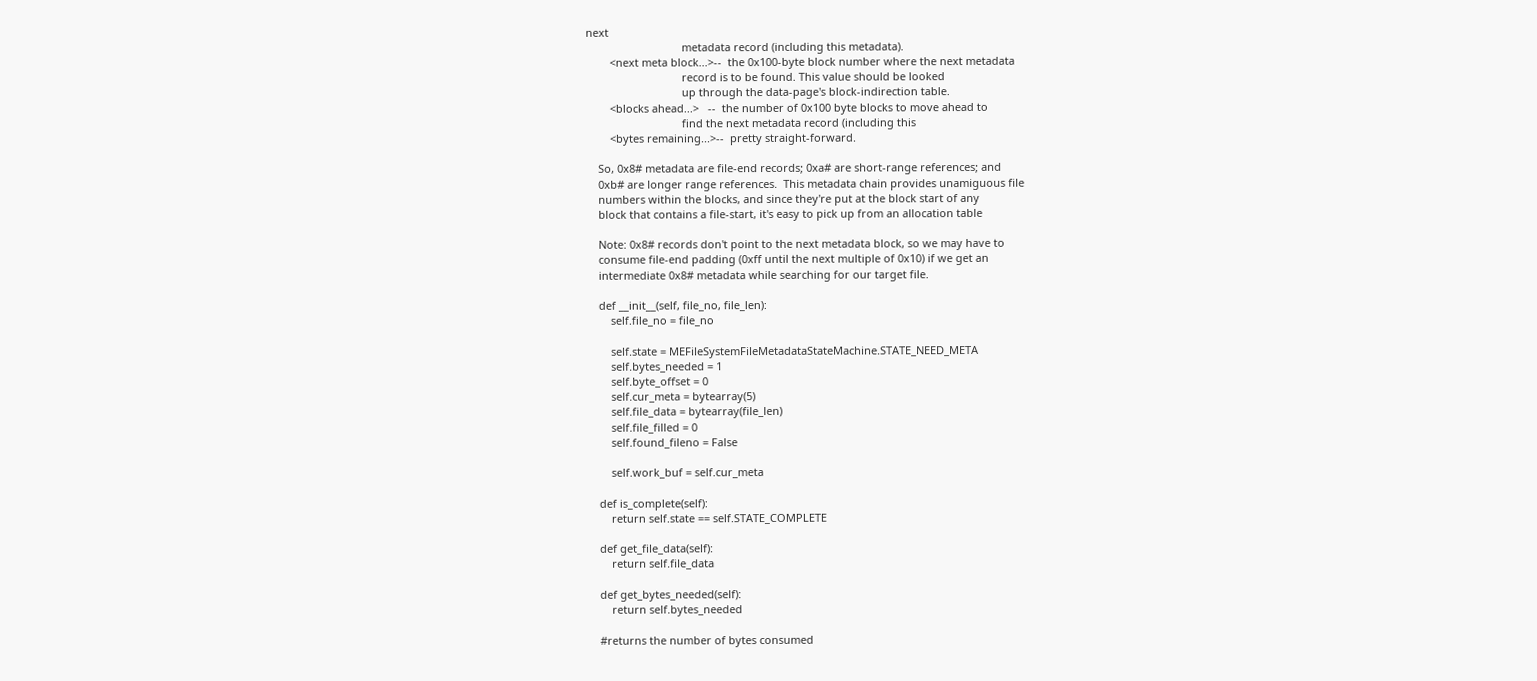next
                                metadata record (including this metadata).
        <next meta block...>--  the 0x100-byte block number where the next metadata
                                record is to be found. This value should be looked
                                up through the data-page's block-indirection table.
        <blocks ahead...>   --  the number of 0x100 byte blocks to move ahead to
                                find the next metadata record (including this
        <bytes remaining...>--  pretty straight-forward.

    So, 0x8# metadata are file-end records; 0xa# are short-range references; and
    0xb# are longer range references.  This metadata chain provides unamiguous file
    numbers within the blocks, and since they're put at the block start of any
    block that contains a file-start, it's easy to pick up from an allocation table

    Note: 0x8# records don't point to the next metadata block, so we may have to
    consume file-end padding (0xff until the next multiple of 0x10) if we get an
    intermediate 0x8# metadata while searching for our target file.

    def __init__(self, file_no, file_len):
        self.file_no = file_no

        self.state = MEFileSystemFileMetadataStateMachine.STATE_NEED_META
        self.bytes_needed = 1
        self.byte_offset = 0
        self.cur_meta = bytearray(5)
        self.file_data = bytearray(file_len)
        self.file_filled = 0
        self.found_fileno = False

        self.work_buf = self.cur_meta

    def is_complete(self):
        return self.state == self.STATE_COMPLETE

    def get_file_data(self):
        return self.file_data

    def get_bytes_needed(self):
        return self.bytes_needed

    #returns the number of bytes consumed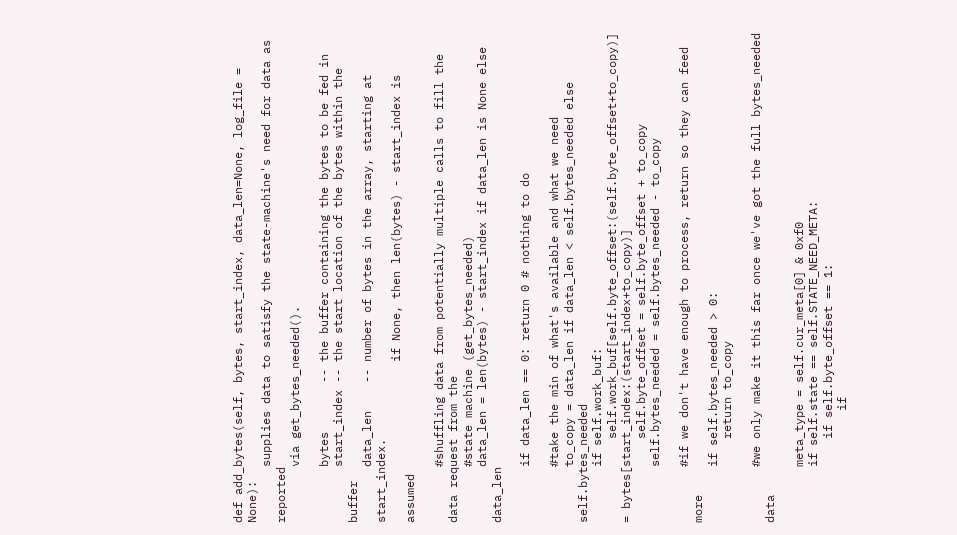def add_bytes(self, bytes, start_index, data_len=None, log_file = None):
        supplies data to satisfy the state-machine's need for data as reported
        via get_bytes_needed().

        bytes       -- the buffer containing the bytes to be fed in
        start_index -- the start location of the bytes within the buffer
        data_len    -- number of bytes in the array, starting at start_index.
                       if None, then len(bytes) - start_index is assumed

        #shuffling data from potentially multiple calls to fill the data request from the
        #state machine (get_bytes_needed)
        data_len = len(bytes) - start_index if data_len is None else data_len

        if data_len == 0: return 0 # nothing to do

        #take the min of what's available and what we need
        to_copy = data_len if data_len < self.bytes_needed else self.bytes_needed
        if self.work_buf:
            self.work_buf[self.byte_offset:(self.byte_offset+to_copy)] = bytes[start_index:(start_index+to_copy)]
            self.byte_offset = self.byte_offset + to_copy
        self.bytes_needed = self.bytes_needed - to_copy

        #if we don't have enough to process, return so they can feed more
        if self.bytes_needed > 0:
            return to_copy

        #we only make it this far once we've got the full bytes_needed data

        meta_type = self.cur_meta[0] & 0xf0
        if self.state == self.STATE_NEED_META:
            if self.byte_offset == 1:
                if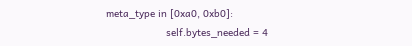meta_type in [0xa0, 0xb0]:
                    self.bytes_needed = 4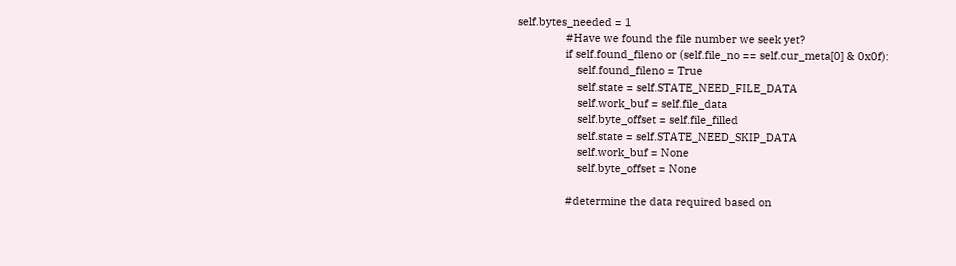self.bytes_needed = 1
                #Have we found the file number we seek yet?
                if self.found_fileno or (self.file_no == self.cur_meta[0] & 0x0f):
                    self.found_fileno = True
                    self.state = self.STATE_NEED_FILE_DATA
                    self.work_buf = self.file_data
                    self.byte_offset = self.file_filled
                    self.state = self.STATE_NEED_SKIP_DATA
                    self.work_buf = None
                    self.byte_offset = None

                #determine the data required based on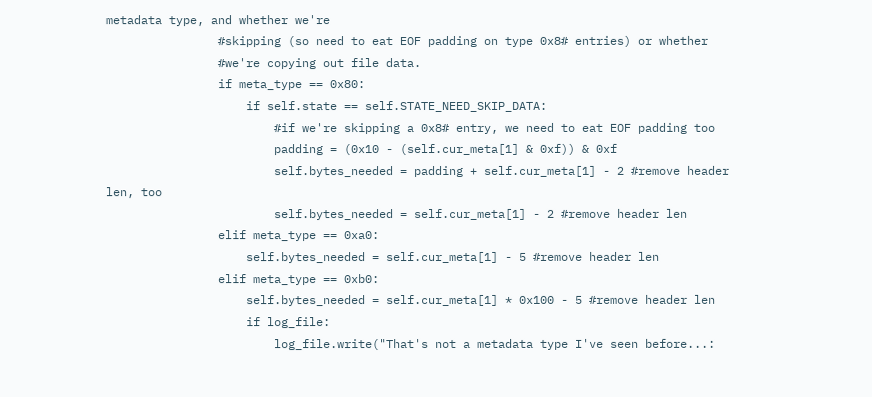metadata type, and whether we're
                #skipping (so need to eat EOF padding on type 0x8# entries) or whether
                #we're copying out file data.
                if meta_type == 0x80:
                    if self.state == self.STATE_NEED_SKIP_DATA:
                        #if we're skipping a 0x8# entry, we need to eat EOF padding too
                        padding = (0x10 - (self.cur_meta[1] & 0xf)) & 0xf
                        self.bytes_needed = padding + self.cur_meta[1] - 2 #remove header len, too
                        self.bytes_needed = self.cur_meta[1] - 2 #remove header len
                elif meta_type == 0xa0:
                    self.bytes_needed = self.cur_meta[1] - 5 #remove header len
                elif meta_type == 0xb0:
                    self.bytes_needed = self.cur_meta[1] * 0x100 - 5 #remove header len
                    if log_file:
                        log_file.write("That's not a metadata type I've seen before...: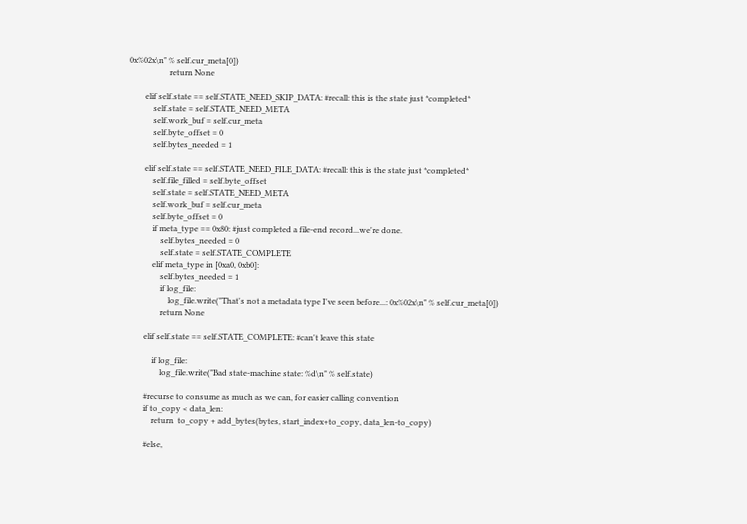0x%02x\n" % self.cur_meta[0])
                    return None

        elif self.state == self.STATE_NEED_SKIP_DATA: #recall: this is the state just *completed*
            self.state = self.STATE_NEED_META
            self.work_buf = self.cur_meta
            self.byte_offset = 0
            self.bytes_needed = 1

        elif self.state == self.STATE_NEED_FILE_DATA: #recall: this is the state just *completed*
            self.file_filled = self.byte_offset
            self.state = self.STATE_NEED_META
            self.work_buf = self.cur_meta
            self.byte_offset = 0
            if meta_type == 0x80: #just completed a file-end record...we're done.
                self.bytes_needed = 0
                self.state = self.STATE_COMPLETE
            elif meta_type in [0xa0, 0xb0]:
                self.bytes_needed = 1
                if log_file:
                    log_file.write("That's not a metadata type I've seen before...: 0x%02x\n" % self.cur_meta[0])
                return None

        elif self.state == self.STATE_COMPLETE: #can't leave this state

            if log_file:
                log_file.write("Bad state-machine state: %d\n" % self.state)

        #recurse to consume as much as we can, for easier calling convention
        if to_copy < data_len:
            return  to_copy + add_bytes(bytes, start_index+to_copy, data_len-to_copy)

        #else,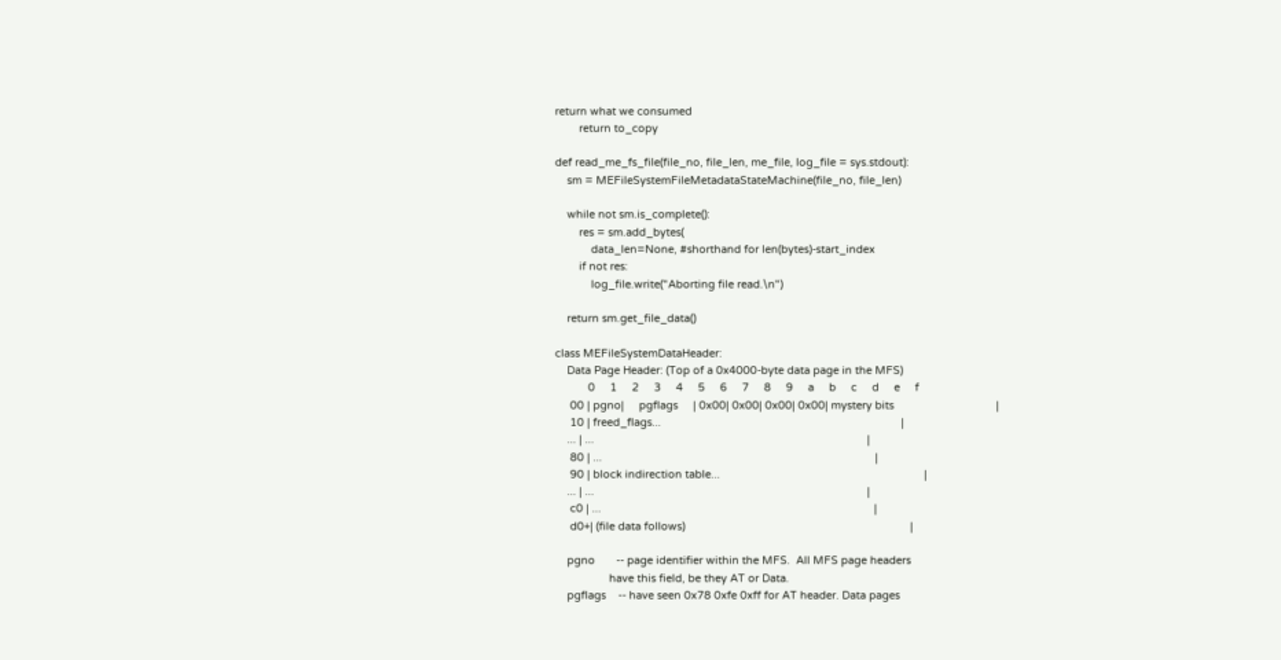return what we consumed
        return to_copy

def read_me_fs_file(file_no, file_len, me_file, log_file = sys.stdout):
    sm = MEFileSystemFileMetadataStateMachine(file_no, file_len)

    while not sm.is_complete():
        res = sm.add_bytes(
            data_len=None, #shorthand for len(bytes)-start_index
        if not res:
            log_file.write("Aborting file read.\n")

    return sm.get_file_data()

class MEFileSystemDataHeader:
    Data Page Header: (Top of a 0x4000-byte data page in the MFS)
           0     1     2     3     4     5     6     7     8     9     a     b     c     d     e     f
     00 | pgno|     pgflags     | 0x00| 0x00| 0x00| 0x00| mystery bits                                  |
     10 | freed_flags...                                                                                |
    ... | ...                                                                                           |
     80 | ...                                                                                           |
     90 | block indirection table...                                                                    |
    ... | ...                                                                                           |
     c0 | ...                                                                                           |
     d0+| (file data follows)                                                                           |

    pgno       -- page identifier within the MFS.  All MFS page headers
                  have this field, be they AT or Data.
    pgflags    -- have seen 0x78 0xfe 0xff for AT header. Data pages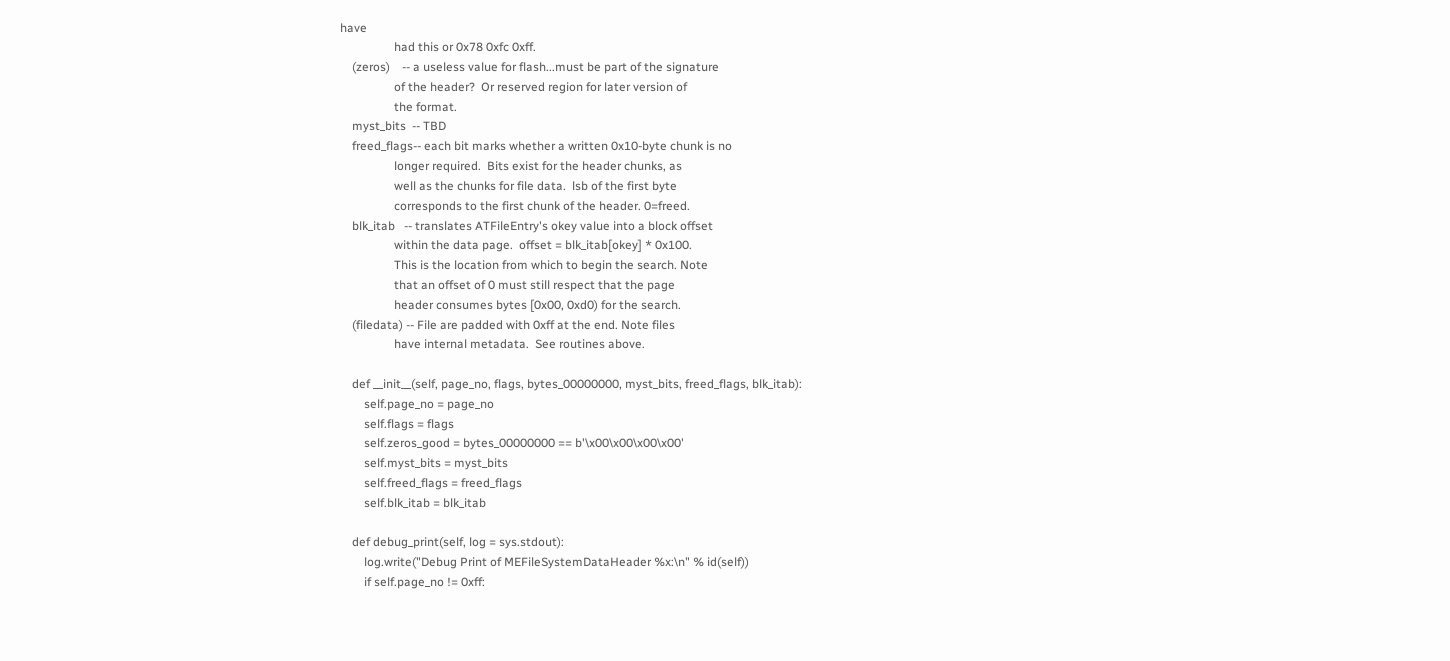have
                  had this or 0x78 0xfc 0xff.
    (zeros)    -- a useless value for flash...must be part of the signature
                  of the header?  Or reserved region for later version of
                  the format.
    myst_bits  -- TBD
    freed_flags-- each bit marks whether a written 0x10-byte chunk is no
                  longer required.  Bits exist for the header chunks, as
                  well as the chunks for file data.  lsb of the first byte
                  corresponds to the first chunk of the header. 0=freed.
    blk_itab   -- translates ATFileEntry's okey value into a block offset
                  within the data page.  offset = blk_itab[okey] * 0x100.
                  This is the location from which to begin the search. Note
                  that an offset of 0 must still respect that the page
                  header consumes bytes [0x00, 0xd0) for the search.
    (filedata) -- File are padded with 0xff at the end. Note files
                  have internal metadata.  See routines above.

    def __init__(self, page_no, flags, bytes_00000000, myst_bits, freed_flags, blk_itab):
        self.page_no = page_no
        self.flags = flags
        self.zeros_good = bytes_00000000 == b'\x00\x00\x00\x00'
        self.myst_bits = myst_bits
        self.freed_flags = freed_flags
        self.blk_itab = blk_itab

    def debug_print(self, log = sys.stdout):
        log.write("Debug Print of MEFileSystemDataHeader %x:\n" % id(self))
        if self.page_no != 0xff: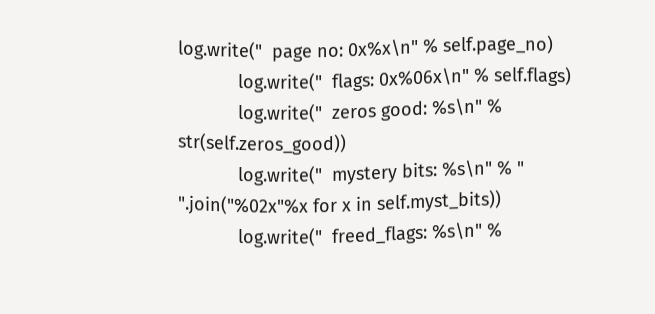log.write("  page no: 0x%x\n" % self.page_no)
            log.write("  flags: 0x%06x\n" % self.flags)
            log.write("  zeros good: %s\n" % str(self.zeros_good))
            log.write("  mystery bits: %s\n" % " ".join("%02x"%x for x in self.myst_bits))
            log.write("  freed_flags: %s\n" %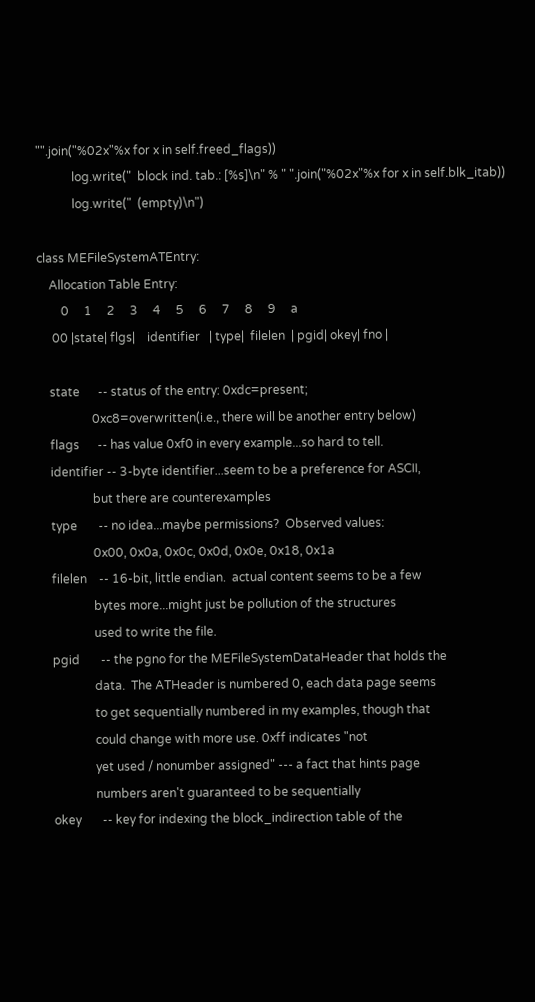"".join("%02x"%x for x in self.freed_flags))
            log.write("  block ind. tab.: [%s]\n" % " ".join("%02x"%x for x in self.blk_itab))
            log.write("  (empty)\n")

class MEFileSystemATEntry:
    Allocation Table Entry:
        0     1     2     3     4     5     6     7     8     9     a
     00 |state| flgs|    identifier   | type|  filelen  | pgid| okey| fno |

    state      -- status of the entry: 0xdc=present;
                  0xc8=overwritten(i.e., there will be another entry below)
    flags      -- has value 0xf0 in every example...so hard to tell.
    identifier -- 3-byte identifier...seem to be a preference for ASCII,
                  but there are counterexamples
    type       -- no idea...maybe permissions?  Observed values:
                  0x00, 0x0a, 0x0c, 0x0d, 0x0e, 0x18, 0x1a
    filelen    -- 16-bit, little endian.  actual content seems to be a few
                  bytes more...might just be pollution of the structures
                  used to write the file.
    pgid       -- the pgno for the MEFileSystemDataHeader that holds the
                  data.  The ATHeader is numbered 0, each data page seems
                  to get sequentially numbered in my examples, though that
                  could change with more use. 0xff indicates "not
                  yet used / nonumber assigned" --- a fact that hints page
                  numbers aren't guaranteed to be sequentially
    okey       -- key for indexing the block_indirection table of the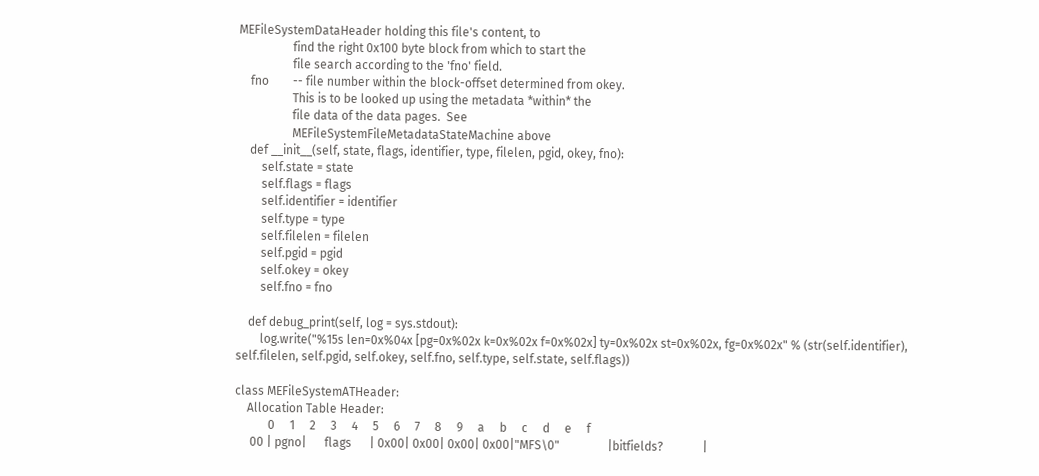MEFileSystemDataHeader holding this file's content, to
                  find the right 0x100 byte block from which to start the
                  file search according to the 'fno' field.
    fno        -- file number within the block-offset determined from okey.
                  This is to be looked up using the metadata *within* the
                  file data of the data pages.  See
                  MEFileSystemFileMetadataStateMachine above
    def __init__(self, state, flags, identifier, type, filelen, pgid, okey, fno):
        self.state = state
        self.flags = flags
        self.identifier = identifier
        self.type = type
        self.filelen = filelen
        self.pgid = pgid
        self.okey = okey
        self.fno = fno

    def debug_print(self, log = sys.stdout):
        log.write("%15s len=0x%04x [pg=0x%02x k=0x%02x f=0x%02x] ty=0x%02x st=0x%02x, fg=0x%02x" % (str(self.identifier), self.filelen, self.pgid, self.okey, self.fno, self.type, self.state, self.flags))

class MEFileSystemATHeader:
    Allocation Table Header:
           0     1     2     3     4     5     6     7     8     9     a     b     c     d     e     f
     00 | pgno|      flags      | 0x00| 0x00| 0x00| 0x00|"MFS\0"                |bitfields?             |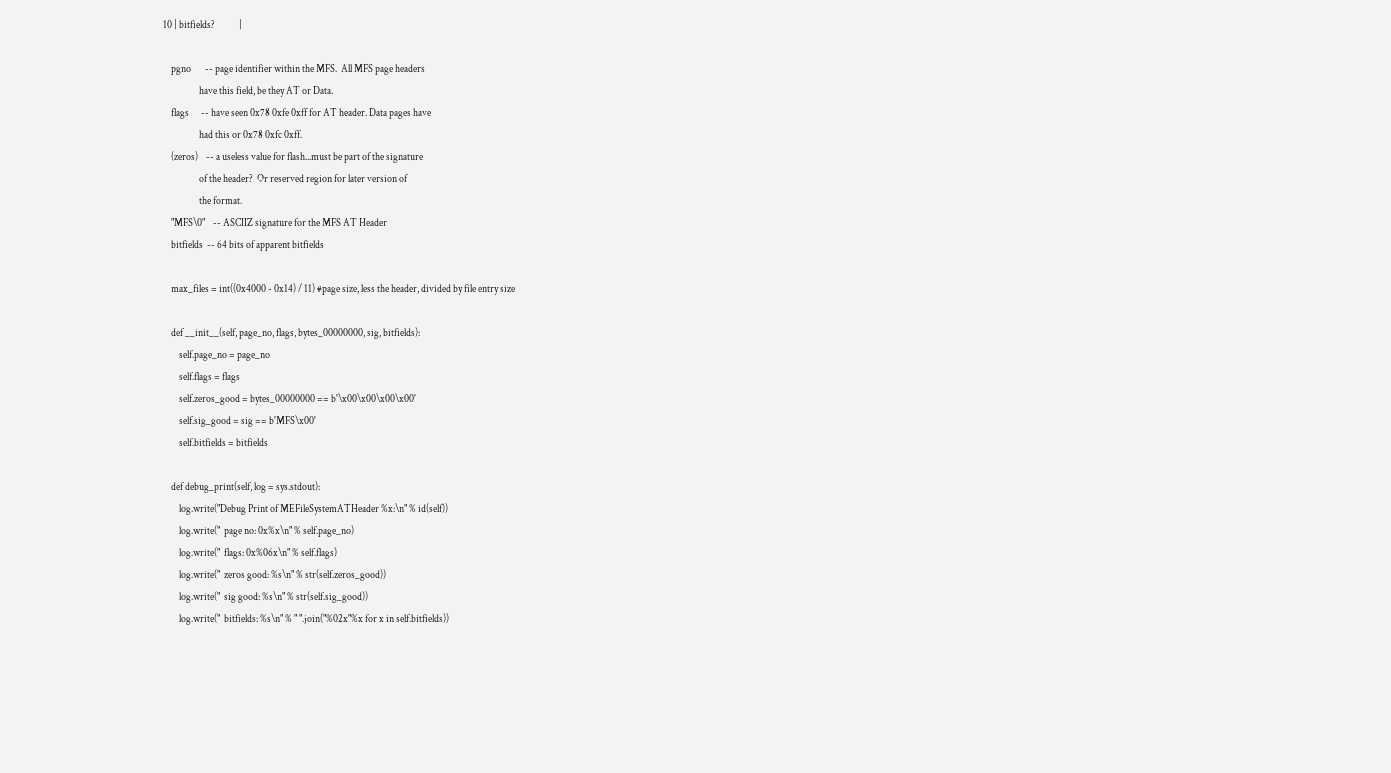10 | bitfields?            |

    pgno       -- page identifier within the MFS.  All MFS page headers
                  have this field, be they AT or Data.
    flags      -- have seen 0x78 0xfe 0xff for AT header. Data pages have
                  had this or 0x78 0xfc 0xff.
    (zeros)    -- a useless value for flash...must be part of the signature
                  of the header?  Or reserved region for later version of
                  the format.
    "MFS\0"    -- ASCIIZ signature for the MFS AT Header
    bitfields  -- 64 bits of apparent bitfields

    max_files = int((0x4000 - 0x14) / 11) #page size, less the header, divided by file entry size

    def __init__(self, page_no, flags, bytes_00000000, sig, bitfields):
        self.page_no = page_no
        self.flags = flags
        self.zeros_good = bytes_00000000 == b'\x00\x00\x00\x00'
        self.sig_good = sig == b'MFS\x00'
        self.bitfields = bitfields

    def debug_print(self, log = sys.stdout):
        log.write("Debug Print of MEFileSystemATHeader %x:\n" % id(self))
        log.write("  page no: 0x%x\n" % self.page_no)
        log.write("  flags: 0x%06x\n" % self.flags)
        log.write("  zeros good: %s\n" % str(self.zeros_good))
        log.write("  sig good: %s\n" % str(self.sig_good))
        log.write("  bitfields: %s\n" % " ".join("%02x"%x for x in self.bitfields))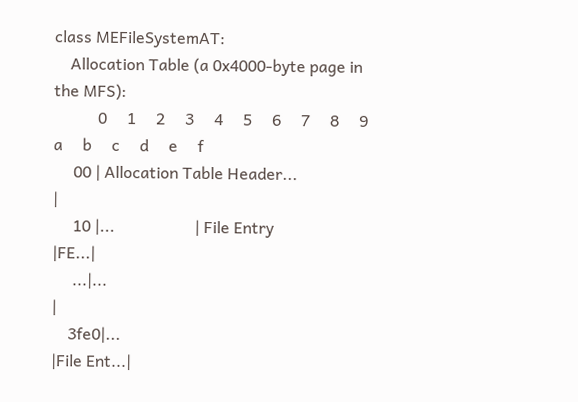class MEFileSystemAT:
    Allocation Table (a 0x4000-byte page in the MFS):
           0     1     2     3     4     5     6     7     8     9     a     b     c     d     e     f
     00 | Allocation Table Header...                                                                    |
     10 |...                    | File Entry                                                      |FE...|
     ...|...                                                                                            |
    3fe0|...                                                                                |File Ent...|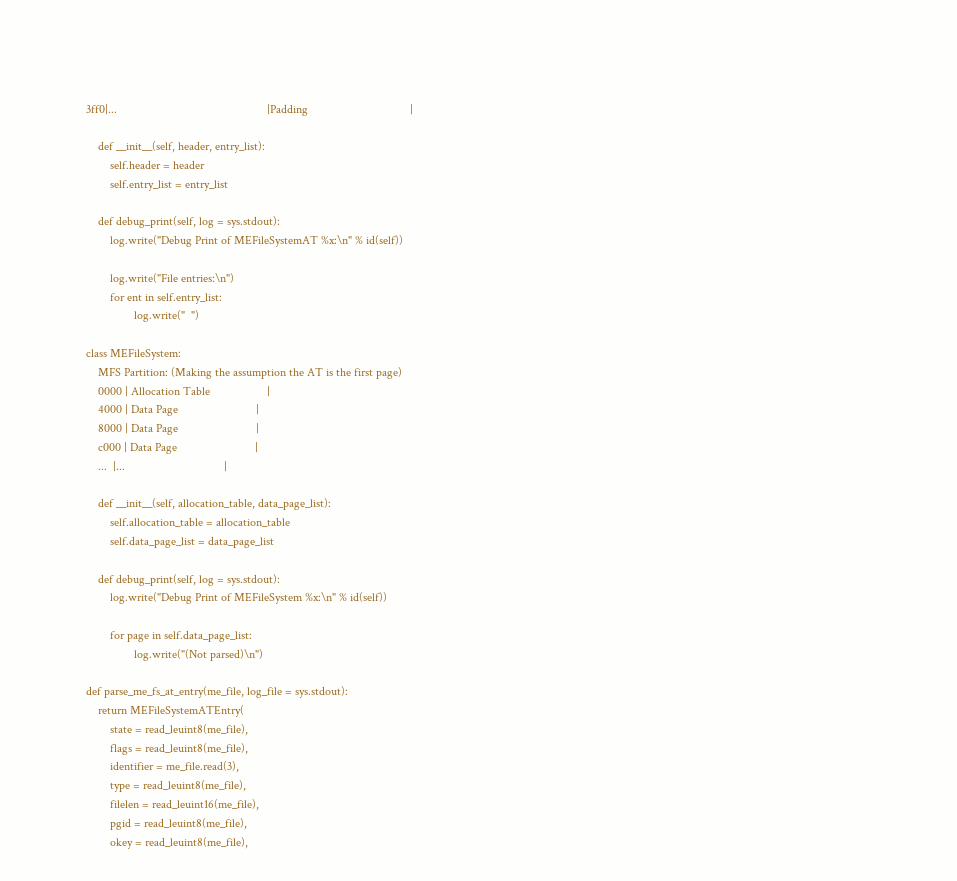3ff0|...                                                  |Padding                                  |

    def __init__(self, header, entry_list):
        self.header = header
        self.entry_list = entry_list

    def debug_print(self, log = sys.stdout):
        log.write("Debug Print of MEFileSystemAT %x:\n" % id(self))

        log.write("File entries:\n")
        for ent in self.entry_list:
                log.write("  ")

class MEFileSystem:
    MFS Partition: (Making the assumption the AT is the first page)
    0000 | Allocation Table                   |
    4000 | Data Page                          |
    8000 | Data Page                          |
    c000 | Data Page                          |
    ...  |...                                 |

    def __init__(self, allocation_table, data_page_list):
        self.allocation_table = allocation_table
        self.data_page_list = data_page_list

    def debug_print(self, log = sys.stdout):
        log.write("Debug Print of MEFileSystem %x:\n" % id(self))

        for page in self.data_page_list:
                log.write("(Not parsed)\n")

def parse_me_fs_at_entry(me_file, log_file = sys.stdout):
    return MEFileSystemATEntry(
        state = read_leuint8(me_file),
        flags = read_leuint8(me_file),
        identifier = me_file.read(3),
        type = read_leuint8(me_file),
        filelen = read_leuint16(me_file),
        pgid = read_leuint8(me_file),
        okey = read_leuint8(me_file),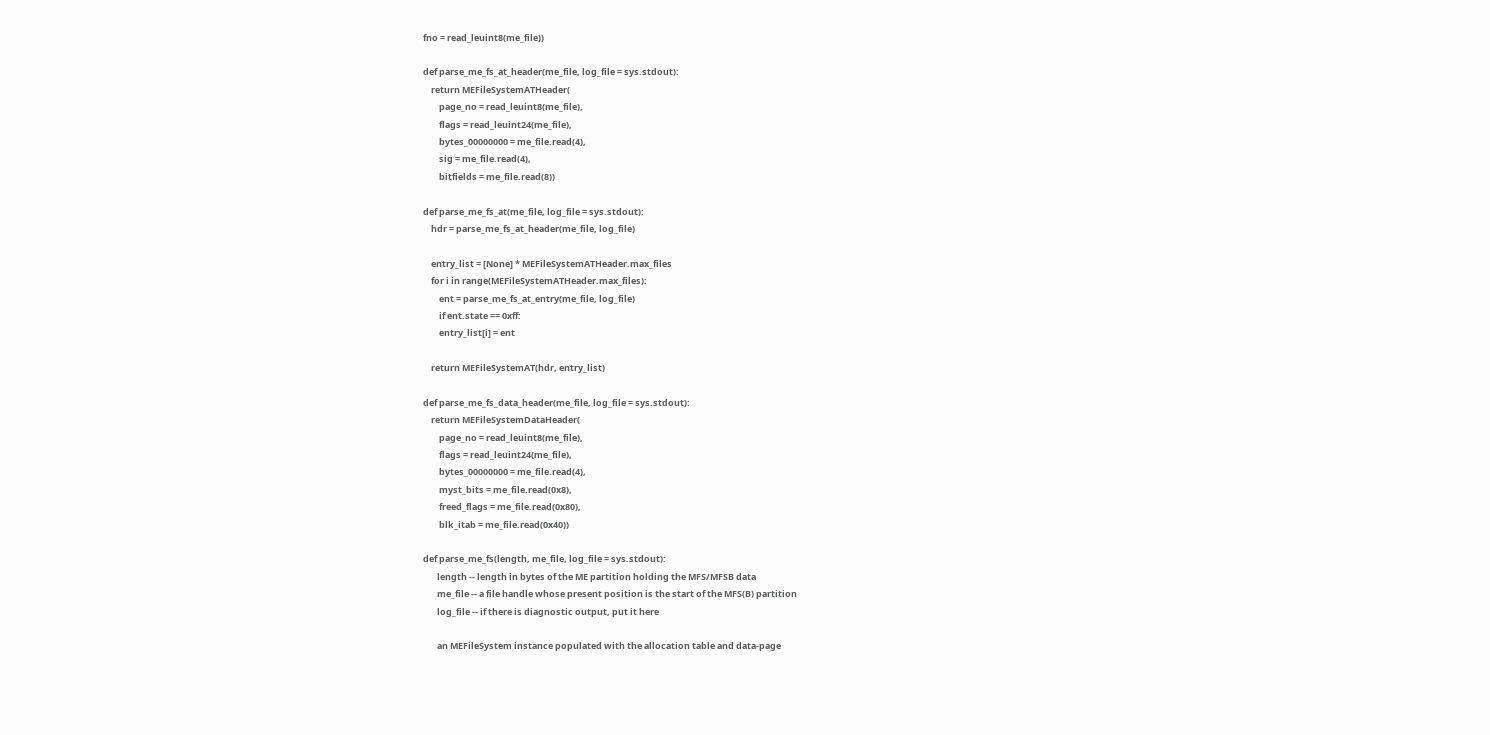fno = read_leuint8(me_file))

def parse_me_fs_at_header(me_file, log_file = sys.stdout):
    return MEFileSystemATHeader(
        page_no = read_leuint8(me_file),
        flags = read_leuint24(me_file),
        bytes_00000000 = me_file.read(4),
        sig = me_file.read(4),
        bitfields = me_file.read(8))

def parse_me_fs_at(me_file, log_file = sys.stdout):
    hdr = parse_me_fs_at_header(me_file, log_file)

    entry_list = [None] * MEFileSystemATHeader.max_files
    for i in range(MEFileSystemATHeader.max_files):
        ent = parse_me_fs_at_entry(me_file, log_file)
        if ent.state == 0xff:
        entry_list[i] = ent

    return MEFileSystemAT(hdr, entry_list)

def parse_me_fs_data_header(me_file, log_file = sys.stdout):
    return MEFileSystemDataHeader(
        page_no = read_leuint8(me_file),
        flags = read_leuint24(me_file),
        bytes_00000000 = me_file.read(4),
        myst_bits = me_file.read(0x8),
        freed_flags = me_file.read(0x80),
        blk_itab = me_file.read(0x40))

def parse_me_fs(length, me_file, log_file = sys.stdout):
       length -- length in bytes of the ME partition holding the MFS/MFSB data
       me_file -- a file handle whose present position is the start of the MFS(B) partition
       log_file -- if there is diagnostic output, put it here

       an MEFileSystem instance populated with the allocation table and data-page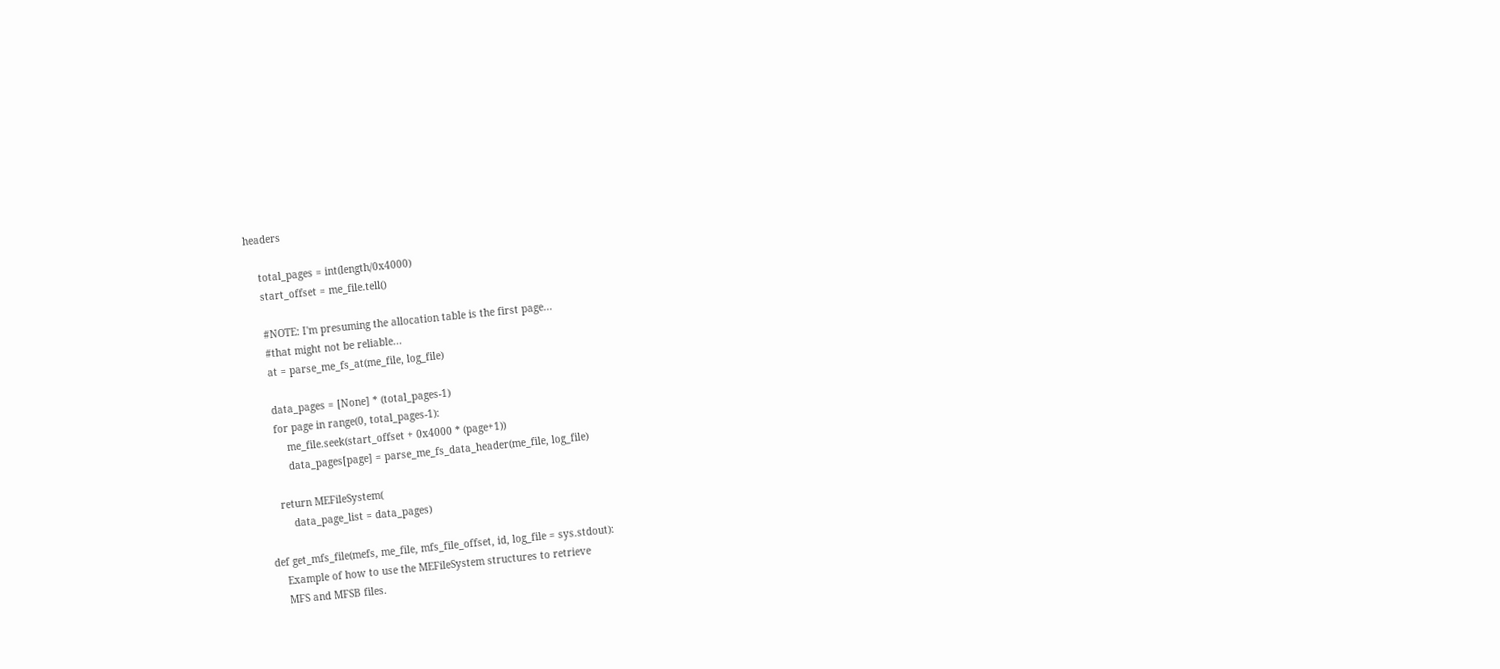headers

    total_pages = int(length/0x4000)
    start_offset = me_file.tell()

    #NOTE: I'm presuming the allocation table is the first page...
    #that might not be reliable...
    at = parse_me_fs_at(me_file, log_file)

    data_pages = [None] * (total_pages-1)
    for page in range(0, total_pages-1):
        me_file.seek(start_offset + 0x4000 * (page+1))
        data_pages[page] = parse_me_fs_data_header(me_file, log_file)

    return MEFileSystem(
        data_page_list = data_pages)

def get_mfs_file(mefs, me_file, mfs_file_offset, id, log_file = sys.stdout):
    Example of how to use the MEFileSystem structures to retrieve
    MFS and MFSB files.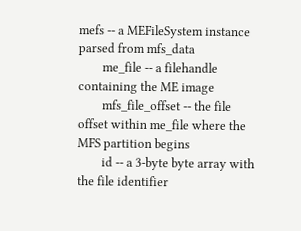mefs -- a MEFileSystem instance parsed from mfs_data
        me_file -- a filehandle containing the ME image
        mfs_file_offset -- the file offset within me_file where the MFS partition begins
        id -- a 3-byte byte array with the file identifier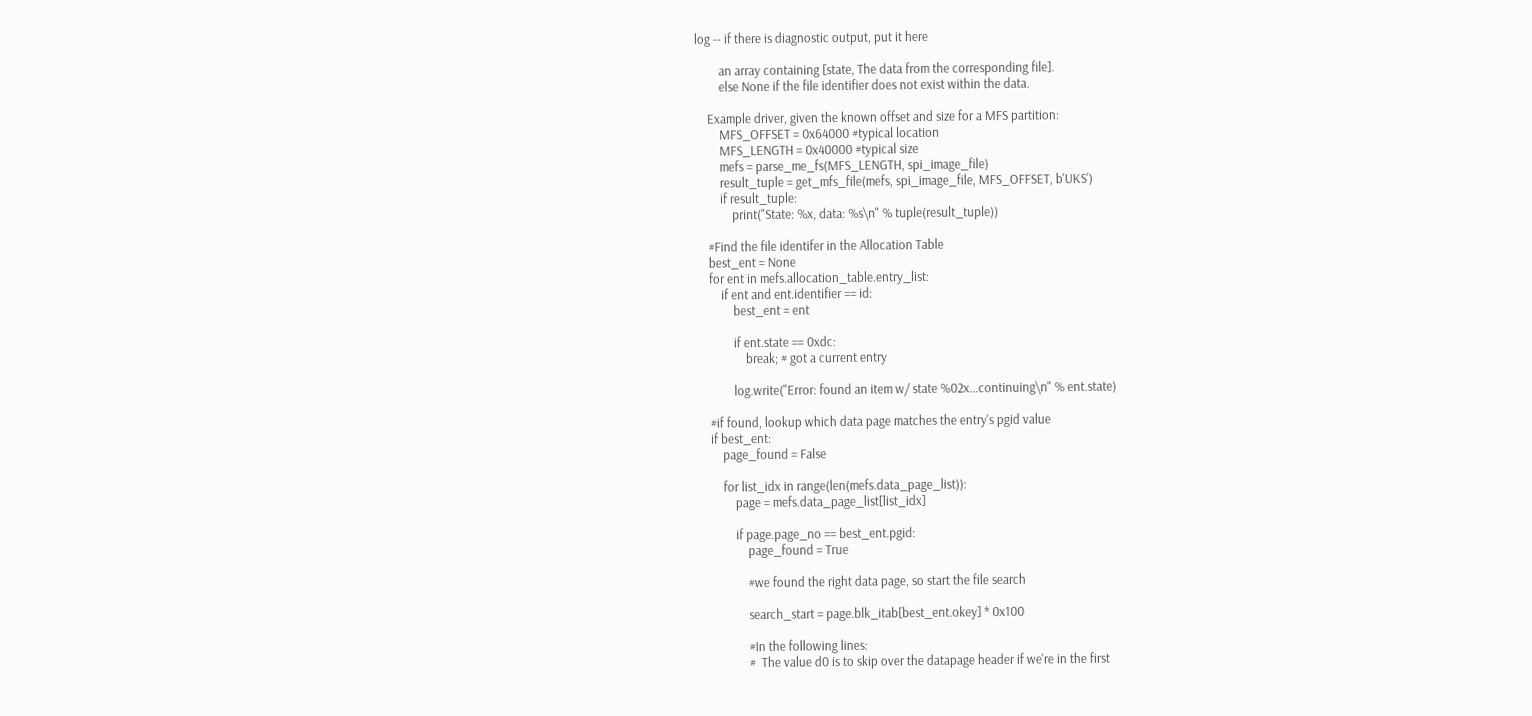log -- if there is diagnostic output, put it here

        an array containing [state, The data from the corresponding file].
        else None if the file identifier does not exist within the data.

    Example driver, given the known offset and size for a MFS partition:
        MFS_OFFSET = 0x64000 #typical location
        MFS_LENGTH = 0x40000 #typical size
        mefs = parse_me_fs(MFS_LENGTH, spi_image_file)
        result_tuple = get_mfs_file(mefs, spi_image_file, MFS_OFFSET, b'UKS')
        if result_tuple:
            print("State: %x, data: %s\n" % tuple(result_tuple))

    #Find the file identifer in the Allocation Table
    best_ent = None
    for ent in mefs.allocation_table.entry_list:
        if ent and ent.identifier == id:
            best_ent = ent

            if ent.state == 0xdc:
                break; # got a current entry

            log.write("Error: found an item w/ state %02x...continuing\n" % ent.state)

    #if found, lookup which data page matches the entry's pgid value
    if best_ent:
        page_found = False

        for list_idx in range(len(mefs.data_page_list)):
            page = mefs.data_page_list[list_idx]

            if page.page_no == best_ent.pgid:
                page_found = True

                #we found the right data page, so start the file search

                search_start = page.blk_itab[best_ent.okey] * 0x100

                #In the following lines:
                #  The value d0 is to skip over the datapage header if we're in the first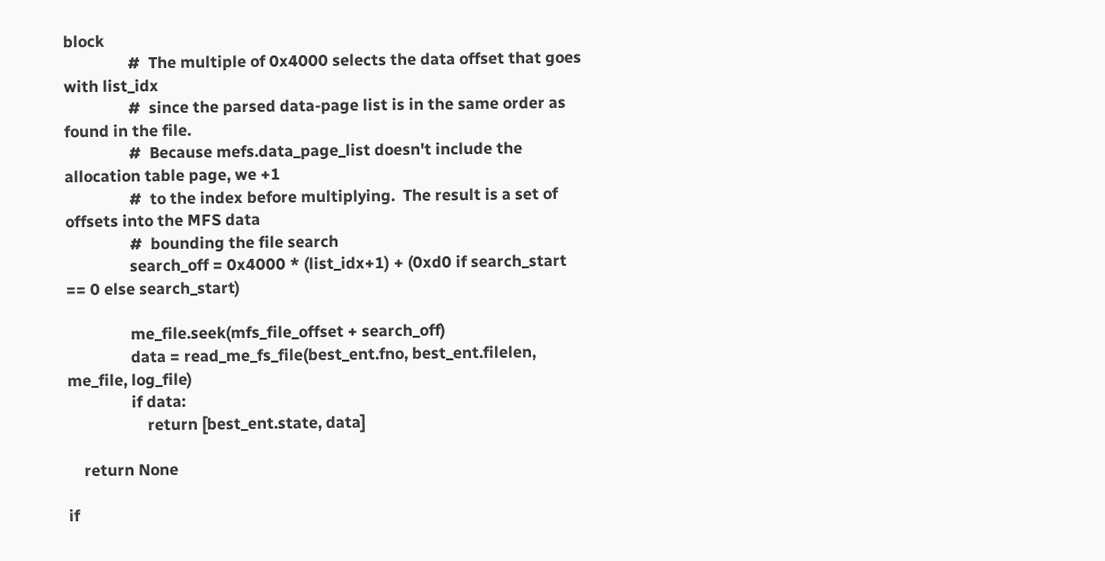block
                #  The multiple of 0x4000 selects the data offset that goes with list_idx
                #  since the parsed data-page list is in the same order as found in the file.
                #  Because mefs.data_page_list doesn't include the allocation table page, we +1
                #  to the index before multiplying.  The result is a set of offsets into the MFS data
                #  bounding the file search
                search_off = 0x4000 * (list_idx+1) + (0xd0 if search_start == 0 else search_start)

                me_file.seek(mfs_file_offset + search_off)
                data = read_me_fs_file(best_ent.fno, best_ent.filelen, me_file, log_file)
                if data:
                    return [best_ent.state, data]

    return None

if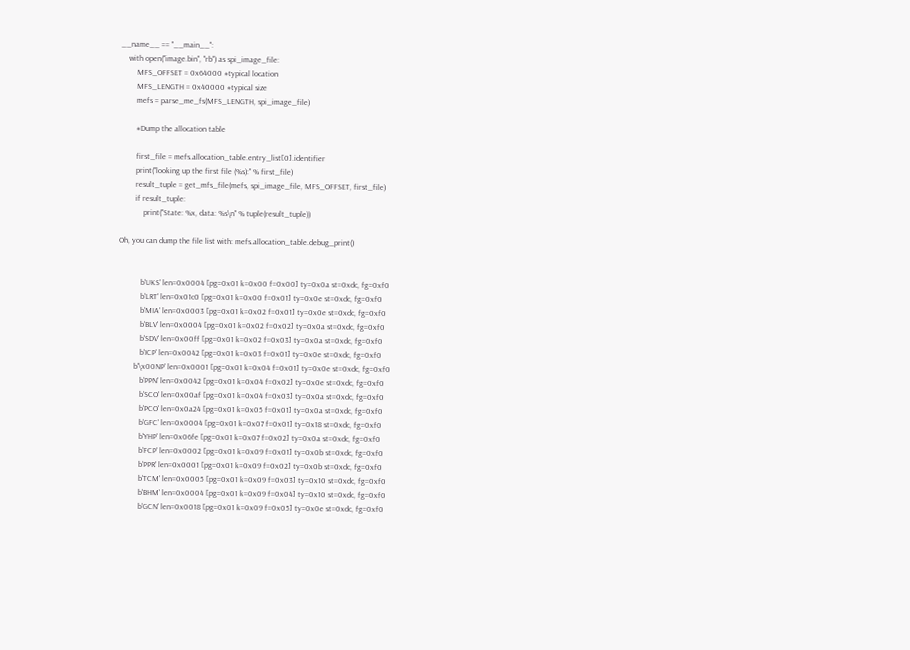__name__ == "__main__":
    with open("image.bin", "rb") as spi_image_file:
        MFS_OFFSET = 0x64000 #typical location
        MFS_LENGTH = 0x40000 #typical size
        mefs = parse_me_fs(MFS_LENGTH, spi_image_file)

        #Dump the allocation table

        first_file = mefs.allocation_table.entry_list[0].identifier
        print("looking up the first file (%s):" % first_file)
        result_tuple = get_mfs_file(mefs, spi_image_file, MFS_OFFSET, first_file)
        if result_tuple:
            print("State: %x, data: %s\n" % tuple(result_tuple))

Oh, you can dump the file list with: mefs.allocation_table.debug_print()


           b'UKS' len=0x0004 [pg=0x01 k=0x00 f=0x00] ty=0x0a st=0xdc, fg=0xf0
           b'LRT' len=0x01c0 [pg=0x01 k=0x00 f=0x01] ty=0x0e st=0xdc, fg=0xf0
           b'MIA' len=0x0003 [pg=0x01 k=0x02 f=0x01] ty=0x0e st=0xdc, fg=0xf0
           b'BLV' len=0x0004 [pg=0x01 k=0x02 f=0x02] ty=0x0a st=0xdc, fg=0xf0
           b'SDV' len=0x00ff [pg=0x01 k=0x02 f=0x03] ty=0x0a st=0xdc, fg=0xf0
           b'ICP' len=0x0042 [pg=0x01 k=0x03 f=0x01] ty=0x0e st=0xdc, fg=0xf0
        b'\x00NP' len=0x0001 [pg=0x01 k=0x04 f=0x01] ty=0x0e st=0xdc, fg=0xf0
           b'PPN' len=0x0042 [pg=0x01 k=0x04 f=0x02] ty=0x0e st=0xdc, fg=0xf0
           b'SCO' len=0x00af [pg=0x01 k=0x04 f=0x03] ty=0x0a st=0xdc, fg=0xf0
           b'PCO' len=0x0a24 [pg=0x01 k=0x05 f=0x01] ty=0x0a st=0xdc, fg=0xf0
           b'GFC' len=0x0004 [pg=0x01 k=0x07 f=0x01] ty=0x18 st=0xdc, fg=0xf0
           b'YHP' len=0x06fe [pg=0x01 k=0x07 f=0x02] ty=0x0a st=0xdc, fg=0xf0
           b'FCP' len=0x0002 [pg=0x01 k=0x09 f=0x01] ty=0x0b st=0xdc, fg=0xf0
           b'PPR' len=0x0001 [pg=0x01 k=0x09 f=0x02] ty=0x0b st=0xdc, fg=0xf0
           b'TCM' len=0x0005 [pg=0x01 k=0x09 f=0x03] ty=0x10 st=0xdc, fg=0xf0
           b'BHM' len=0x0004 [pg=0x01 k=0x09 f=0x04] ty=0x10 st=0xdc, fg=0xf0
           b'GCN' len=0x0018 [pg=0x01 k=0x09 f=0x05] ty=0x0e st=0xdc, fg=0xf0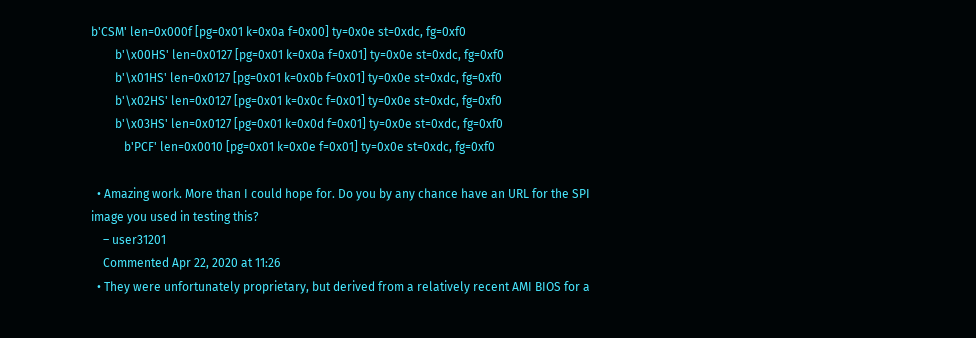b'CSM' len=0x000f [pg=0x01 k=0x0a f=0x00] ty=0x0e st=0xdc, fg=0xf0
        b'\x00HS' len=0x0127 [pg=0x01 k=0x0a f=0x01] ty=0x0e st=0xdc, fg=0xf0
        b'\x01HS' len=0x0127 [pg=0x01 k=0x0b f=0x01] ty=0x0e st=0xdc, fg=0xf0
        b'\x02HS' len=0x0127 [pg=0x01 k=0x0c f=0x01] ty=0x0e st=0xdc, fg=0xf0
        b'\x03HS' len=0x0127 [pg=0x01 k=0x0d f=0x01] ty=0x0e st=0xdc, fg=0xf0
           b'PCF' len=0x0010 [pg=0x01 k=0x0e f=0x01] ty=0x0e st=0xdc, fg=0xf0

  • Amazing work. More than I could hope for. Do you by any chance have an URL for the SPI image you used in testing this?
    – user31201
    Commented Apr 22, 2020 at 11:26
  • They were unfortunately proprietary, but derived from a relatively recent AMI BIOS for a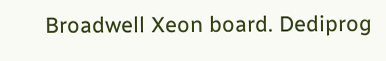Broadwell Xeon board. Dediprog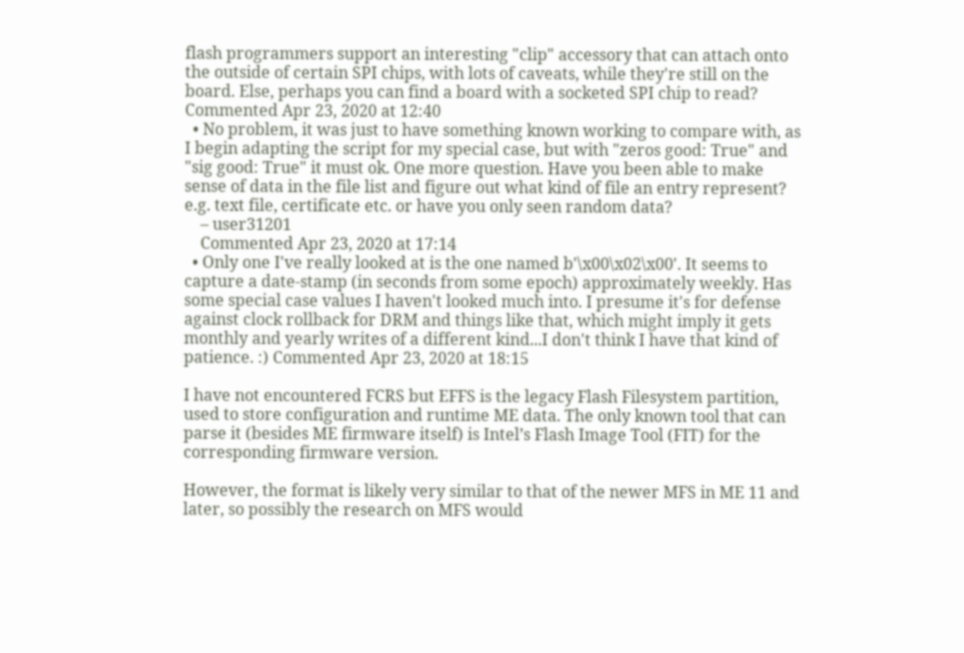flash programmers support an interesting "clip" accessory that can attach onto the outside of certain SPI chips, with lots of caveats, while they're still on the board. Else, perhaps you can find a board with a socketed SPI chip to read? Commented Apr 23, 2020 at 12:40
  • No problem, it was just to have something known working to compare with, as I begin adapting the script for my special case, but with "zeros good: True" and "sig good: True" it must ok. One more question. Have you been able to make sense of data in the file list and figure out what kind of file an entry represent? e.g. text file, certificate etc. or have you only seen random data?
    – user31201
    Commented Apr 23, 2020 at 17:14
  • Only one I've really looked at is the one named b'\x00\x02\x00'. It seems to capture a date-stamp (in seconds from some epoch) approximately weekly. Has some special case values I haven't looked much into. I presume it's for defense against clock rollback for DRM and things like that, which might imply it gets monthly and yearly writes of a different kind...I don't think I have that kind of patience. :) Commented Apr 23, 2020 at 18:15

I have not encountered FCRS but EFFS is the legacy Flash Filesystem partition, used to store configuration and runtime ME data. The only known tool that can parse it (besides ME firmware itself) is Intel’s Flash Image Tool (FIT) for the corresponding firmware version.

However, the format is likely very similar to that of the newer MFS in ME 11 and later, so possibly the research on MFS would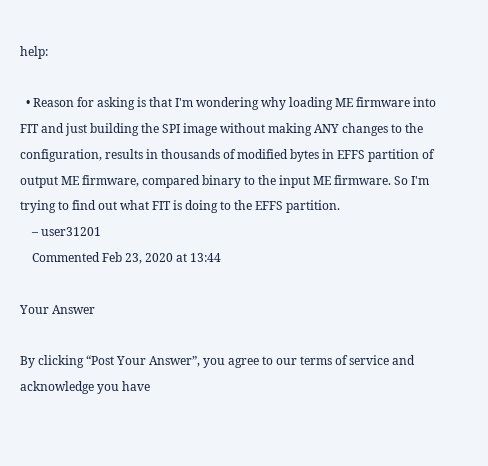help:

  • Reason for asking is that I'm wondering why loading ME firmware into FIT and just building the SPI image without making ANY changes to the configuration, results in thousands of modified bytes in EFFS partition of output ME firmware, compared binary to the input ME firmware. So I'm trying to find out what FIT is doing to the EFFS partition.
    – user31201
    Commented Feb 23, 2020 at 13:44

Your Answer

By clicking “Post Your Answer”, you agree to our terms of service and acknowledge you have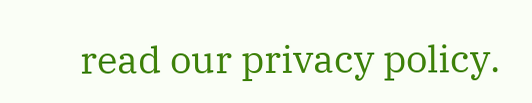read our privacy policy.